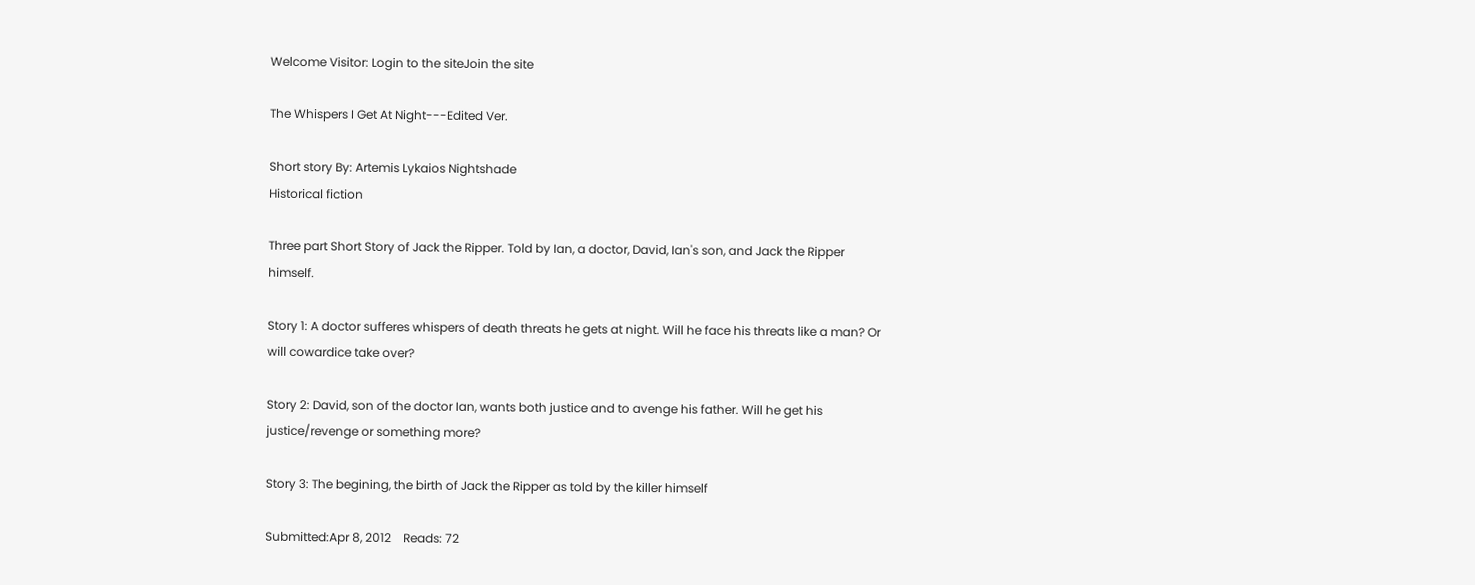Welcome Visitor: Login to the siteJoin the site

The Whispers I Get At Night---Edited Ver.

Short story By: Artemis Lykaios Nightshade
Historical fiction

Three part Short Story of Jack the Ripper. Told by Ian, a doctor, David, Ian's son, and Jack the Ripper himself.

Story 1: A doctor sufferes whispers of death threats he gets at night. Will he face his threats like a man? Or will cowardice take over?

Story 2: David, son of the doctor Ian, wants both justice and to avenge his father. Will he get his justice/revenge or something more?

Story 3: The begining, the birth of Jack the Ripper as told by the killer himself

Submitted:Apr 8, 2012    Reads: 72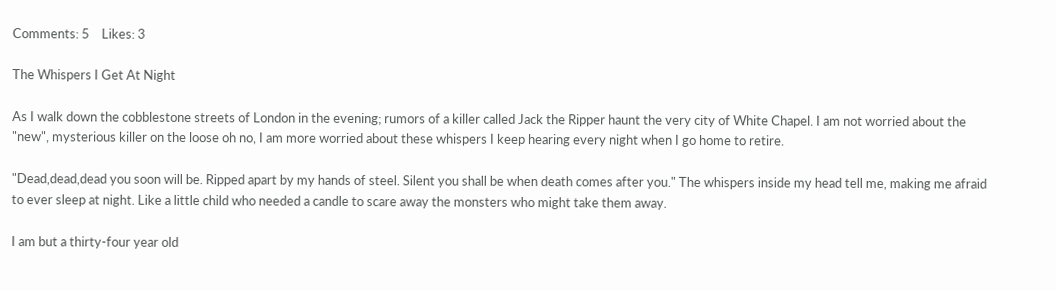Comments: 5    Likes: 3

The Whispers I Get At Night

As I walk down the cobblestone streets of London in the evening; rumors of a killer called Jack the Ripper haunt the very city of White Chapel. I am not worried about the "new", mysterious killer on the loose oh no, I am more worried about these whispers I keep hearing every night when I go home to retire.

"Dead,dead,dead you soon will be. Ripped apart by my hands of steel. Silent you shall be when death comes after you." The whispers inside my head tell me, making me afraid to ever sleep at night. Like a little child who needed a candle to scare away the monsters who might take them away.

I am but a thirty-four year old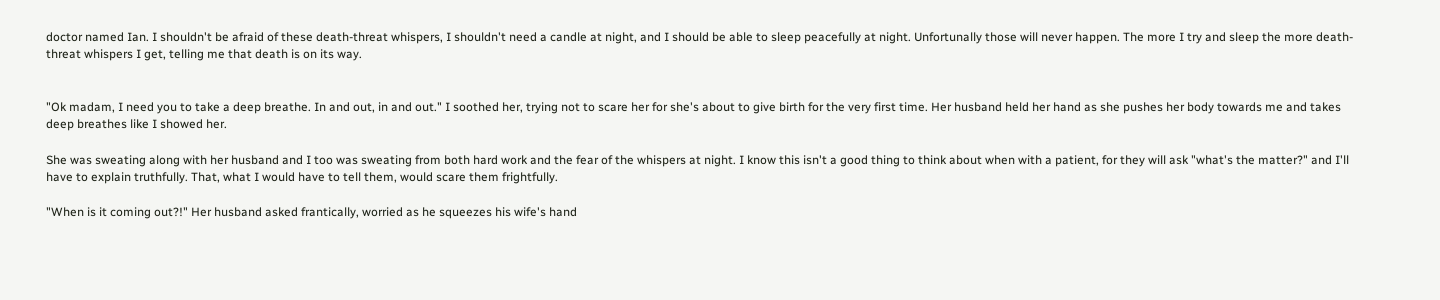doctor named Ian. I shouldn't be afraid of these death-threat whispers, I shouldn't need a candle at night, and I should be able to sleep peacefully at night. Unfortunally those will never happen. The more I try and sleep the more death-threat whispers I get, telling me that death is on its way.


"Ok madam, I need you to take a deep breathe. In and out, in and out." I soothed her, trying not to scare her for she's about to give birth for the very first time. Her husband held her hand as she pushes her body towards me and takes deep breathes like I showed her.

She was sweating along with her husband and I too was sweating from both hard work and the fear of the whispers at night. I know this isn't a good thing to think about when with a patient, for they will ask "what's the matter?" and I'll have to explain truthfully. That, what I would have to tell them, would scare them frightfully.

"When is it coming out?!" Her husband asked frantically, worried as he squeezes his wife's hand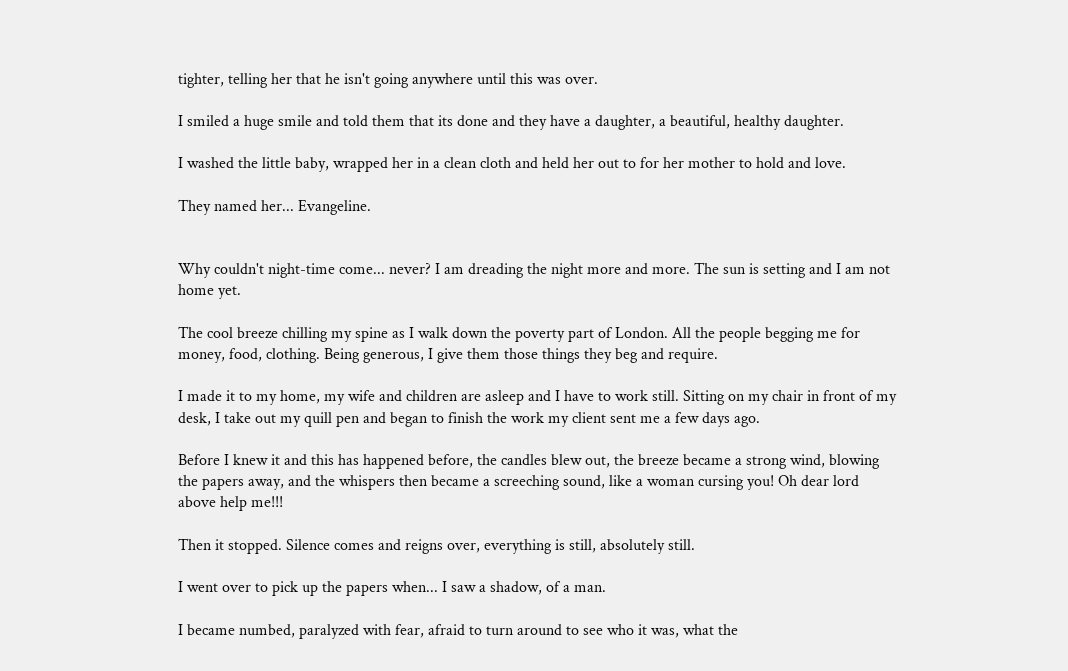tighter, telling her that he isn't going anywhere until this was over.

I smiled a huge smile and told them that its done and they have a daughter, a beautiful, healthy daughter.

I washed the little baby, wrapped her in a clean cloth and held her out to for her mother to hold and love.

They named her... Evangeline.


Why couldn't night-time come... never? I am dreading the night more and more. The sun is setting and I am not home yet.

The cool breeze chilling my spine as I walk down the poverty part of London. All the people begging me for money, food, clothing. Being generous, I give them those things they beg and require.

I made it to my home, my wife and children are asleep and I have to work still. Sitting on my chair in front of my desk, I take out my quill pen and began to finish the work my client sent me a few days ago.

Before I knew it and this has happened before, the candles blew out, the breeze became a strong wind, blowing the papers away, and the whispers then became a screeching sound, like a woman cursing you! Oh dear lord above help me!!!

Then it stopped. Silence comes and reigns over, everything is still, absolutely still.

I went over to pick up the papers when... I saw a shadow, of a man.

I became numbed, paralyzed with fear, afraid to turn around to see who it was, what the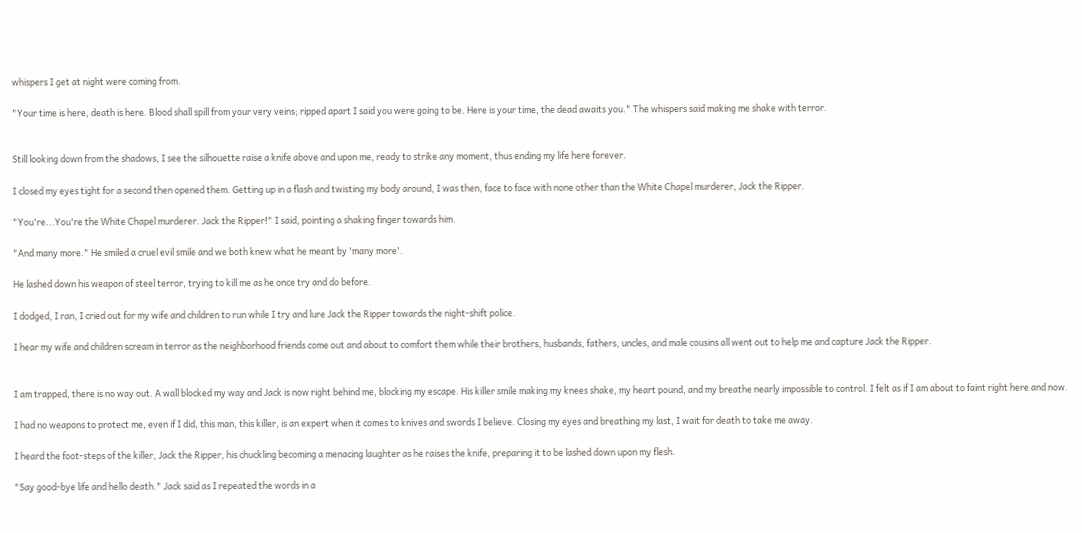whispers I get at night were coming from.

"Your time is here, death is here. Blood shall spill from your very veins; ripped apart I said you were going to be. Here is your time, the dead awaits you." The whispers said making me shake with terror.


Still looking down from the shadows, I see the silhouette raise a knife above and upon me, ready to strike any moment, thus ending my life here forever.

I closed my eyes tight for a second then opened them. Getting up in a flash and twisting my body around, I was then, face to face with none other than the White Chapel murderer, Jack the Ripper.

"You're...You're the White Chapel murderer. Jack the Ripper!" I said, pointing a shaking finger towards him.

"And many more." He smiled a cruel evil smile and we both knew what he meant by 'many more'.

He lashed down his weapon of steel terror, trying to kill me as he once try and do before.

I dodged, I ran, I cried out for my wife and children to run while I try and lure Jack the Ripper towards the night-shift police.

I hear my wife and children scream in terror as the neighborhood friends come out and about to comfort them while their brothers, husbands, fathers, uncles, and male cousins all went out to help me and capture Jack the Ripper.


I am trapped, there is no way out. A wall blocked my way and Jack is now right behind me, blocking my escape. His killer smile making my knees shake, my heart pound, and my breathe nearly impossible to control. I felt as if I am about to faint right here and now.

I had no weapons to protect me, even if I did, this man, this killer, is an expert when it comes to knives and swords I believe. Closing my eyes and breathing my last, I wait for death to take me away.

I heard the foot-steps of the killer, Jack the Ripper, his chuckling becoming a menacing laughter as he raises the knife, preparing it to be lashed down upon my flesh.

"Say good-bye life and hello death." Jack said as I repeated the words in a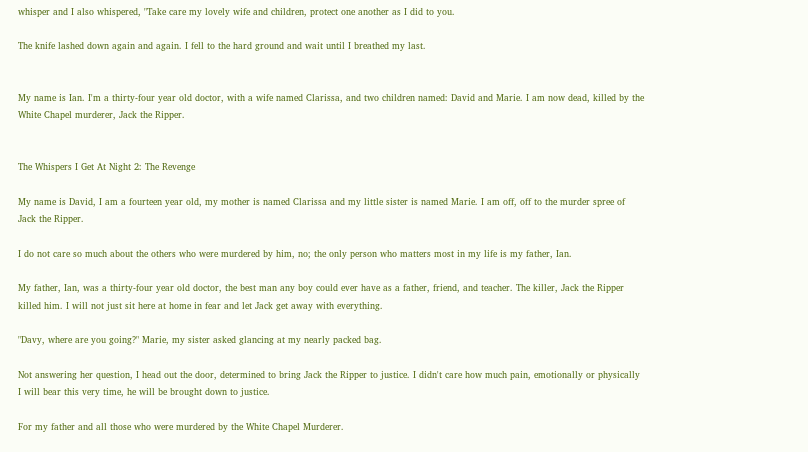whisper and I also whispered, "Take care my lovely wife and children, protect one another as I did to you.

The knife lashed down again and again. I fell to the hard ground and wait until I breathed my last.


My name is Ian. I'm a thirty-four year old doctor, with a wife named Clarissa, and two children named: David and Marie. I am now dead, killed by the White Chapel murderer, Jack the Ripper.


The Whispers I Get At Night 2: The Revenge

My name is David, I am a fourteen year old, my mother is named Clarissa and my little sister is named Marie. I am off, off to the murder spree of Jack the Ripper.

I do not care so much about the others who were murdered by him, no; the only person who matters most in my life is my father, Ian.

My father, Ian, was a thirty-four year old doctor, the best man any boy could ever have as a father, friend, and teacher. The killer, Jack the Ripper killed him. I will not just sit here at home in fear and let Jack get away with everything.

"Davy, where are you going?" Marie, my sister asked glancing at my nearly packed bag.

Not answering her question, I head out the door, determined to bring Jack the Ripper to justice. I didn't care how much pain, emotionally or physically I will bear this very time, he will be brought down to justice.

For my father and all those who were murdered by the White Chapel Murderer.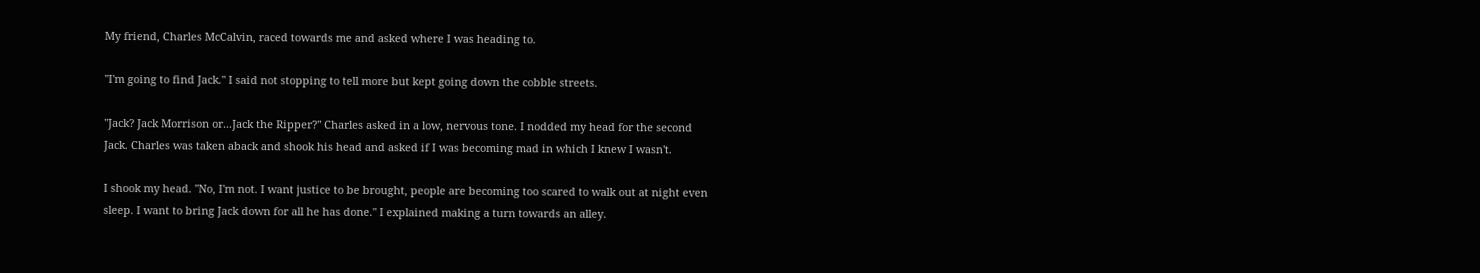My friend, Charles McCalvin, raced towards me and asked where I was heading to.

"I'm going to find Jack." I said not stopping to tell more but kept going down the cobble streets.

"Jack? Jack Morrison or...Jack the Ripper?" Charles asked in a low, nervous tone. I nodded my head for the second Jack. Charles was taken aback and shook his head and asked if I was becoming mad in which I knew I wasn't.

I shook my head. "No, I'm not. I want justice to be brought, people are becoming too scared to walk out at night even sleep. I want to bring Jack down for all he has done." I explained making a turn towards an alley.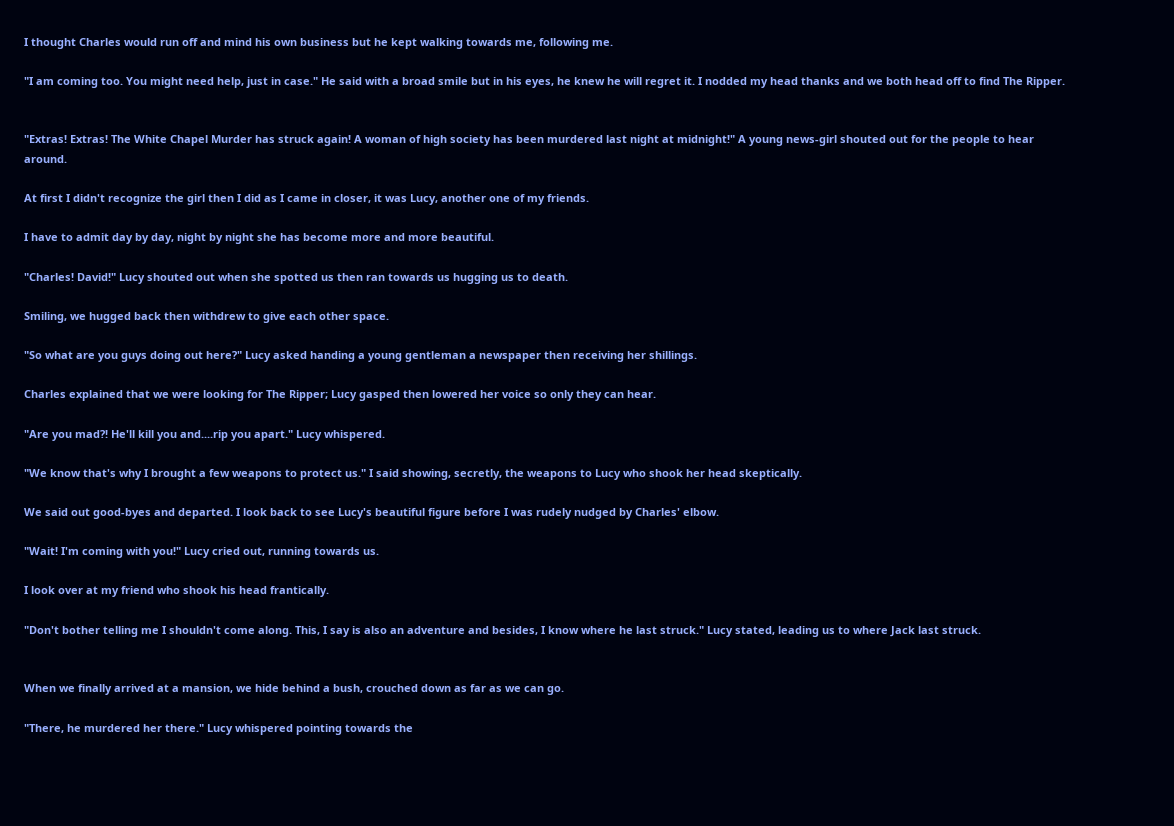I thought Charles would run off and mind his own business but he kept walking towards me, following me.

"I am coming too. You might need help, just in case." He said with a broad smile but in his eyes, he knew he will regret it. I nodded my head thanks and we both head off to find The Ripper.


"Extras! Extras! The White Chapel Murder has struck again! A woman of high society has been murdered last night at midnight!" A young news-girl shouted out for the people to hear around.

At first I didn't recognize the girl then I did as I came in closer, it was Lucy, another one of my friends.

I have to admit day by day, night by night she has become more and more beautiful.

"Charles! David!" Lucy shouted out when she spotted us then ran towards us hugging us to death.

Smiling, we hugged back then withdrew to give each other space.

"So what are you guys doing out here?" Lucy asked handing a young gentleman a newspaper then receiving her shillings.

Charles explained that we were looking for The Ripper; Lucy gasped then lowered her voice so only they can hear.

"Are you mad?! He'll kill you and....rip you apart." Lucy whispered.

"We know that's why I brought a few weapons to protect us." I said showing, secretly, the weapons to Lucy who shook her head skeptically.

We said out good-byes and departed. I look back to see Lucy's beautiful figure before I was rudely nudged by Charles' elbow.

"Wait! I'm coming with you!" Lucy cried out, running towards us.

I look over at my friend who shook his head frantically.

"Don't bother telling me I shouldn't come along. This, I say is also an adventure and besides, I know where he last struck." Lucy stated, leading us to where Jack last struck.


When we finally arrived at a mansion, we hide behind a bush, crouched down as far as we can go.

"There, he murdered her there." Lucy whispered pointing towards the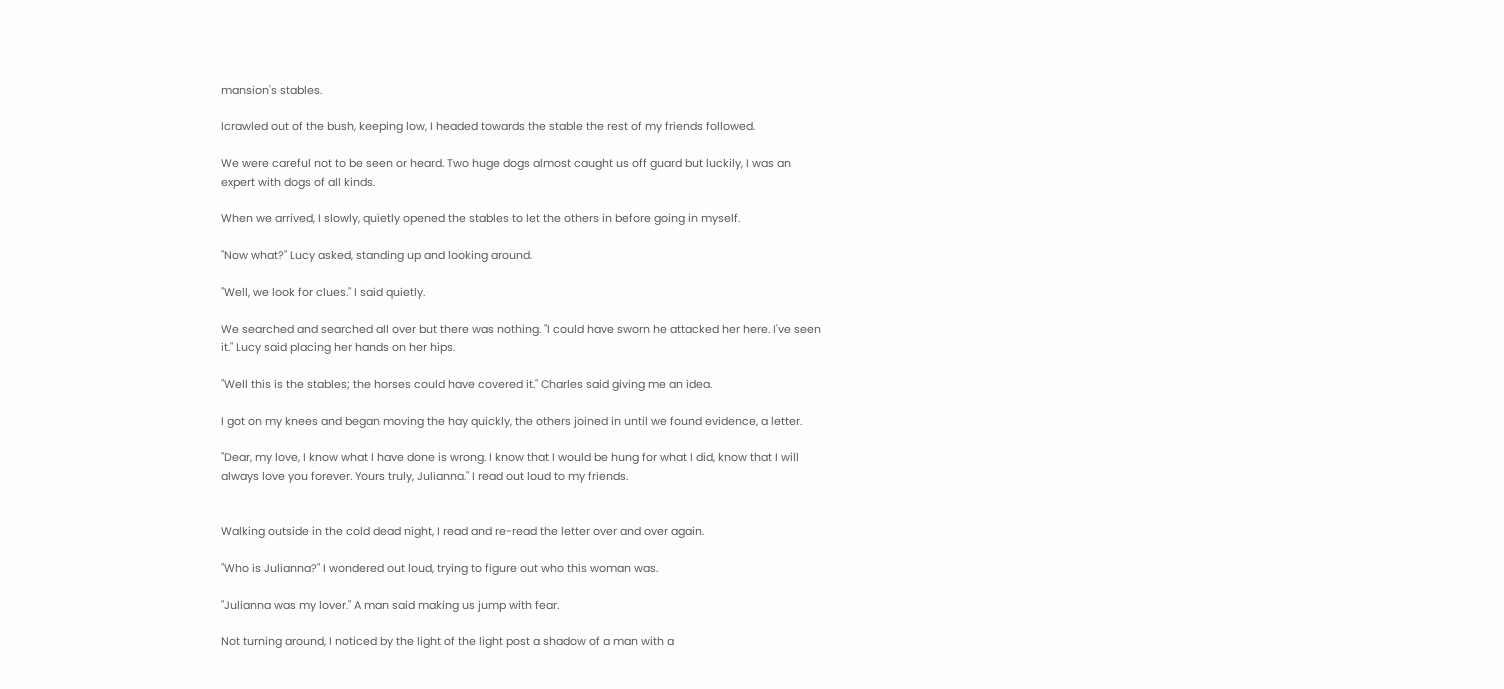mansion's stables.

Icrawled out of the bush, keeping low, I headed towards the stable the rest of my friends followed.

We were careful not to be seen or heard. Two huge dogs almost caught us off guard but luckily, I was an expert with dogs of all kinds.

When we arrived, I slowly, quietly opened the stables to let the others in before going in myself.

"Now what?" Lucy asked, standing up and looking around.

"Well, we look for clues." I said quietly.

We searched and searched all over but there was nothing. "I could have sworn he attacked her here. I've seen it." Lucy said placing her hands on her hips.

"Well this is the stables; the horses could have covered it." Charles said giving me an idea.

I got on my knees and began moving the hay quickly, the others joined in until we found evidence, a letter.

"Dear, my love, I know what I have done is wrong. I know that I would be hung for what I did, know that I will always love you forever. Yours truly, Julianna." I read out loud to my friends.


Walking outside in the cold dead night, I read and re-read the letter over and over again.

"Who is Julianna?" I wondered out loud, trying to figure out who this woman was.

"Julianna was my lover." A man said making us jump with fear.

Not turning around, I noticed by the light of the light post a shadow of a man with a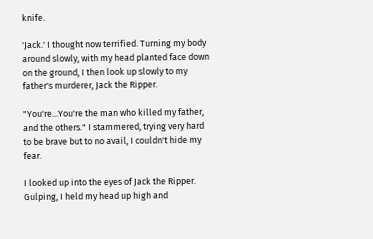knife.

'Jack.' I thought now terrified. Turning my body around slowly, with my head planted face down on the ground, I then look up slowly to my father's murderer, Jack the Ripper.

"You're...You're the man who killed my father, and the others." I stammered, trying very hard to be brave but to no avail, I couldn't hide my fear.

I looked up into the eyes of Jack the Ripper. Gulping, I held my head up high and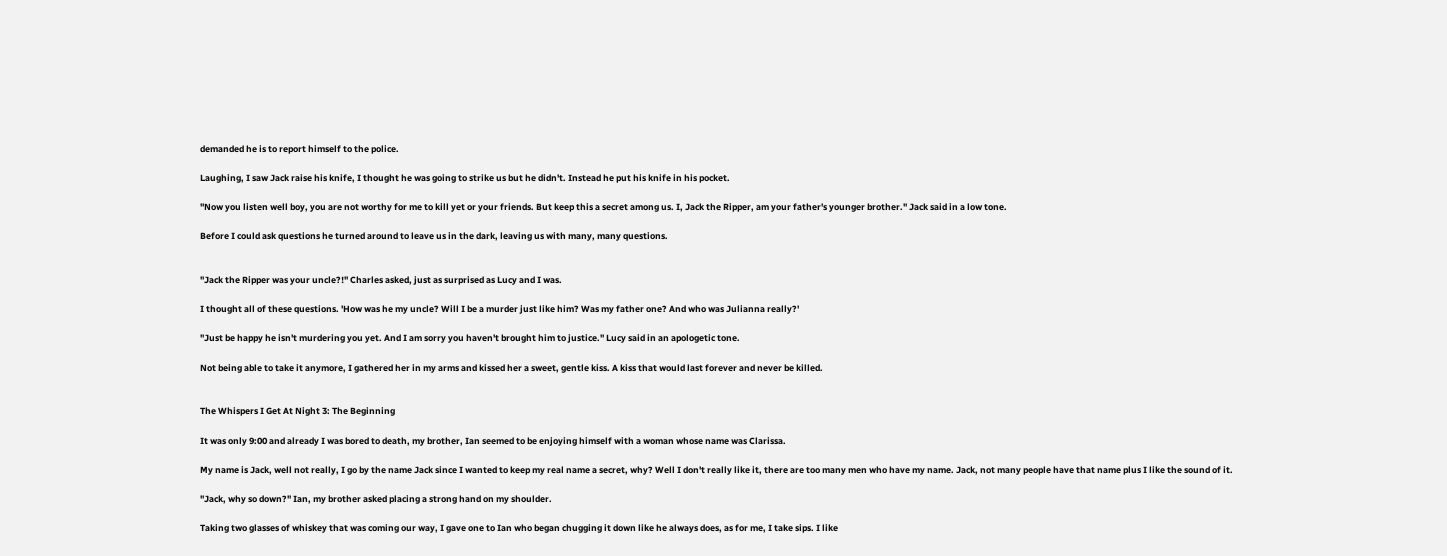demanded he is to report himself to the police.

Laughing, I saw Jack raise his knife, I thought he was going to strike us but he didn't. Instead he put his knife in his pocket.

"Now you listen well boy, you are not worthy for me to kill yet or your friends. But keep this a secret among us. I, Jack the Ripper, am your father's younger brother." Jack said in a low tone.

Before I could ask questions he turned around to leave us in the dark, leaving us with many, many questions.


"Jack the Ripper was your uncle?!" Charles asked, just as surprised as Lucy and I was.

I thought all of these questions. 'How was he my uncle? Will I be a murder just like him? Was my father one? And who was Julianna really?'

"Just be happy he isn't murdering you yet. And I am sorry you haven't brought him to justice." Lucy said in an apologetic tone.

Not being able to take it anymore, I gathered her in my arms and kissed her a sweet, gentle kiss. A kiss that would last forever and never be killed.


The Whispers I Get At Night 3: The Beginning

It was only 9:00 and already I was bored to death, my brother, Ian seemed to be enjoying himself with a woman whose name was Clarissa.

My name is Jack, well not really, I go by the name Jack since I wanted to keep my real name a secret, why? Well I don't really like it, there are too many men who have my name. Jack, not many people have that name plus I like the sound of it.

"Jack, why so down?" Ian, my brother asked placing a strong hand on my shoulder.

Taking two glasses of whiskey that was coming our way, I gave one to Ian who began chugging it down like he always does, as for me, I take sips. I like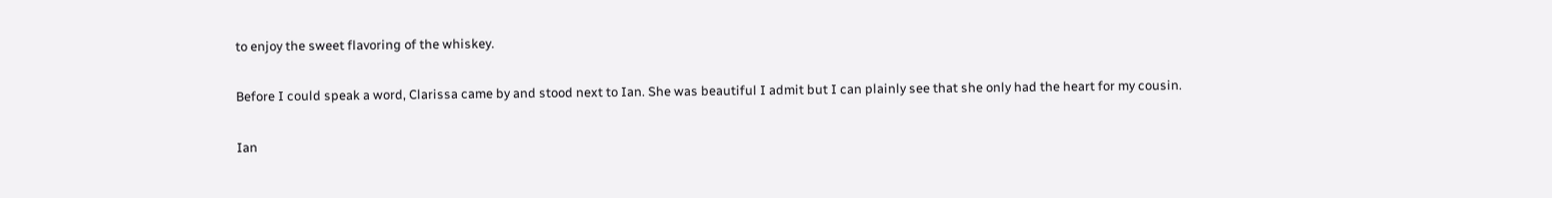to enjoy the sweet flavoring of the whiskey.

Before I could speak a word, Clarissa came by and stood next to Ian. She was beautiful I admit but I can plainly see that she only had the heart for my cousin.

Ian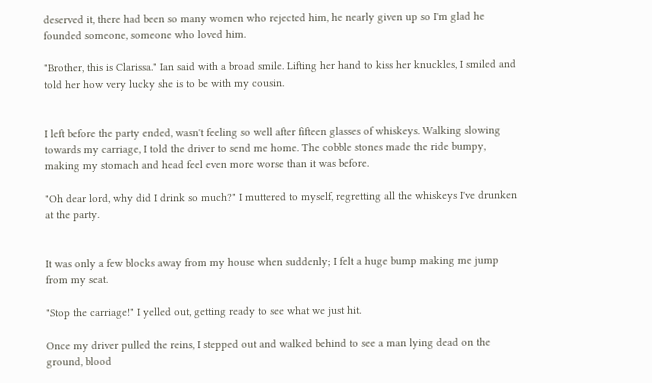deserved it, there had been so many women who rejected him, he nearly given up so I'm glad he founded someone, someone who loved him.

"Brother, this is Clarissa." Ian said with a broad smile. Lifting her hand to kiss her knuckles, I smiled and told her how very lucky she is to be with my cousin.


I left before the party ended, wasn't feeling so well after fifteen glasses of whiskeys. Walking slowing towards my carriage, I told the driver to send me home. The cobble stones made the ride bumpy, making my stomach and head feel even more worse than it was before.

"Oh dear lord, why did I drink so much?" I muttered to myself, regretting all the whiskeys I've drunken at the party.


It was only a few blocks away from my house when suddenly; I felt a huge bump making me jump from my seat.

"Stop the carriage!" I yelled out, getting ready to see what we just hit.

Once my driver pulled the reins, I stepped out and walked behind to see a man lying dead on the ground, blood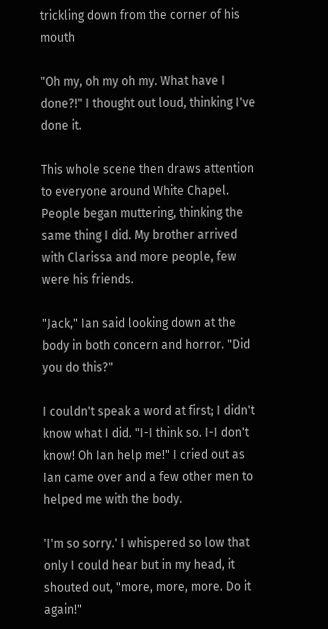trickling down from the corner of his mouth

"Oh my, oh my oh my. What have I done?!" I thought out loud, thinking I've done it.

This whole scene then draws attention to everyone around White Chapel. People began muttering, thinking the same thing I did. My brother arrived with Clarissa and more people, few were his friends.

"Jack," Ian said looking down at the body in both concern and horror. "Did you do this?"

I couldn't speak a word at first; I didn't know what I did. "I-I think so. I-I don't know! Oh Ian help me!" I cried out as Ian came over and a few other men to helped me with the body.

'I'm so sorry.' I whispered so low that only I could hear but in my head, it shouted out, "more, more, more. Do it again!"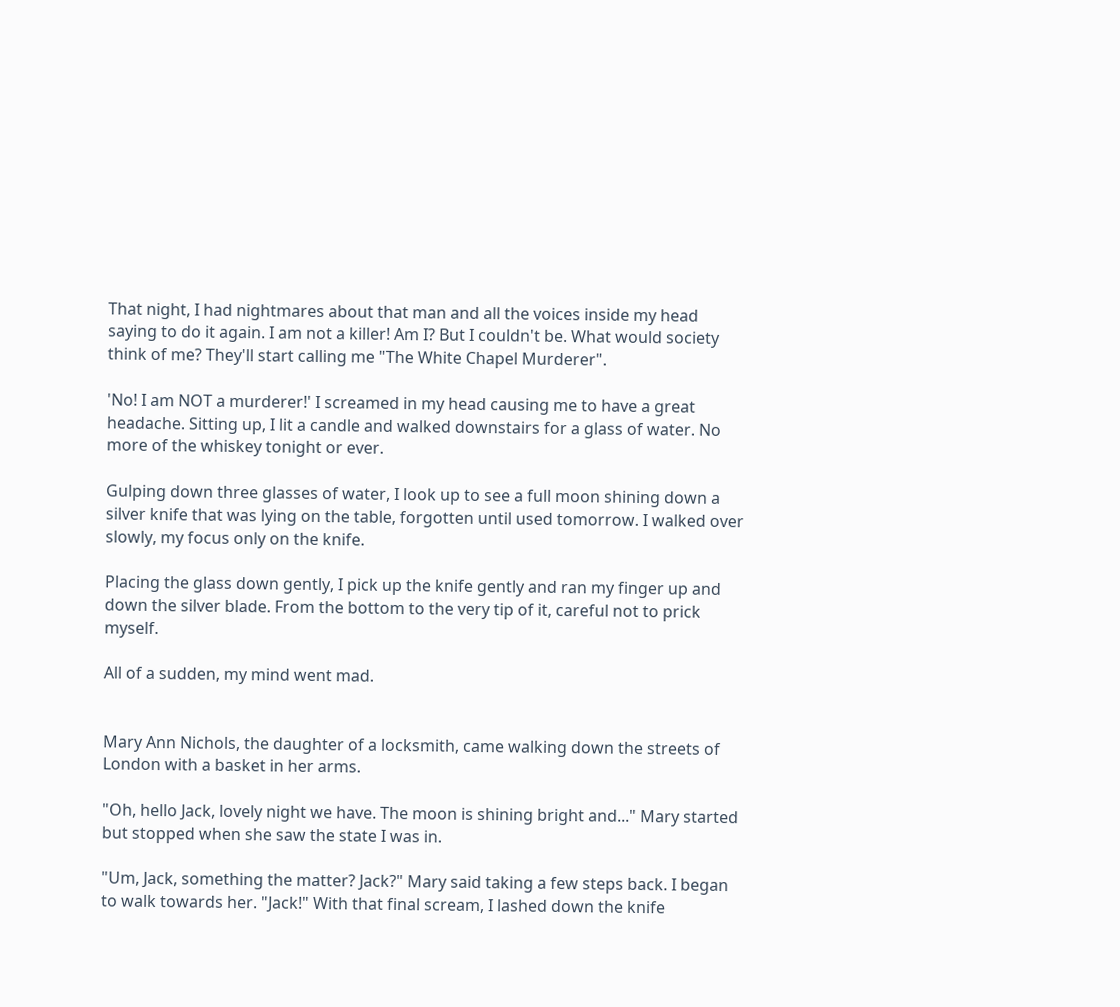That night, I had nightmares about that man and all the voices inside my head saying to do it again. I am not a killer! Am I? But I couldn't be. What would society think of me? They'll start calling me "The White Chapel Murderer".

'No! I am NOT a murderer!' I screamed in my head causing me to have a great headache. Sitting up, I lit a candle and walked downstairs for a glass of water. No more of the whiskey tonight or ever.

Gulping down three glasses of water, I look up to see a full moon shining down a silver knife that was lying on the table, forgotten until used tomorrow. I walked over slowly, my focus only on the knife.

Placing the glass down gently, I pick up the knife gently and ran my finger up and down the silver blade. From the bottom to the very tip of it, careful not to prick myself.

All of a sudden, my mind went mad.


Mary Ann Nichols, the daughter of a locksmith, came walking down the streets of London with a basket in her arms.

"Oh, hello Jack, lovely night we have. The moon is shining bright and..." Mary started but stopped when she saw the state I was in.

"Um, Jack, something the matter? Jack?" Mary said taking a few steps back. I began to walk towards her. "Jack!" With that final scream, I lashed down the knife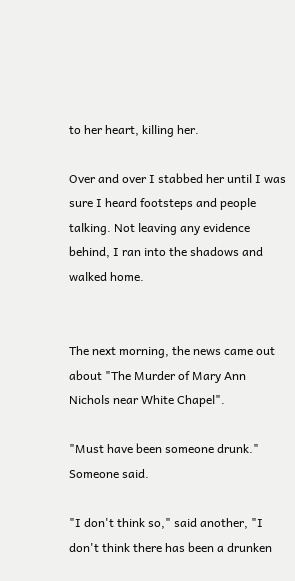to her heart, killing her.

Over and over I stabbed her until I was sure I heard footsteps and people talking. Not leaving any evidence behind, I ran into the shadows and walked home.


The next morning, the news came out about "The Murder of Mary Ann Nichols near White Chapel".

"Must have been someone drunk." Someone said.

"I don't think so," said another, "I don't think there has been a drunken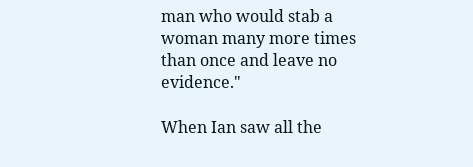man who would stab a woman many more times than once and leave no evidence."

When Ian saw all the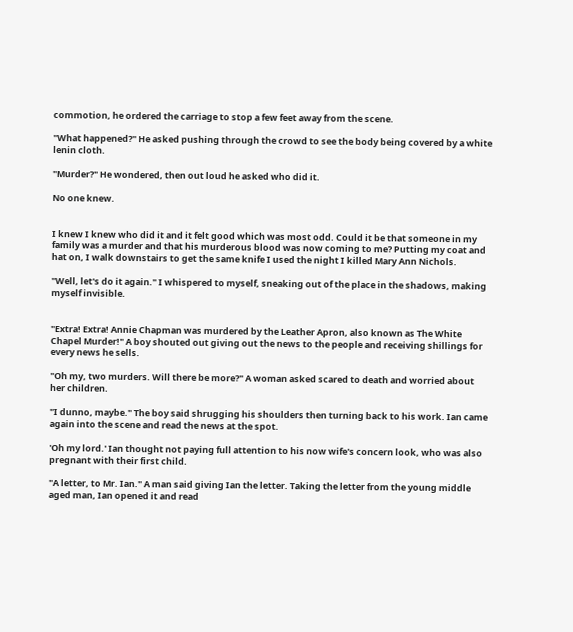commotion, he ordered the carriage to stop a few feet away from the scene.

"What happened?" He asked pushing through the crowd to see the body being covered by a white lenin cloth.

"Murder?" He wondered, then out loud he asked who did it.

No one knew.


I knew I knew who did it and it felt good which was most odd. Could it be that someone in my family was a murder and that his murderous blood was now coming to me? Putting my coat and hat on, I walk downstairs to get the same knife I used the night I killed Mary Ann Nichols.

"Well, let's do it again." I whispered to myself, sneaking out of the place in the shadows, making myself invisible.


"Extra! Extra! Annie Chapman was murdered by the Leather Apron, also known as The White Chapel Murder!" A boy shouted out giving out the news to the people and receiving shillings for every news he sells.

"Oh my, two murders. Will there be more?" A woman asked scared to death and worried about her children.

"I dunno, maybe." The boy said shrugging his shoulders then turning back to his work. Ian came again into the scene and read the news at the spot.

'Oh my lord.' Ian thought not paying full attention to his now wife's concern look, who was also pregnant with their first child.

"A letter, to Mr. Ian." A man said giving Ian the letter. Taking the letter from the young middle aged man, Ian opened it and read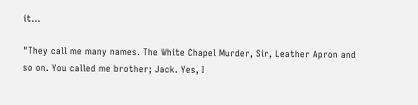it...

"They call me many names. The White Chapel Murder, Sir, Leather Apron and so on. You called me brother; Jack. Yes, I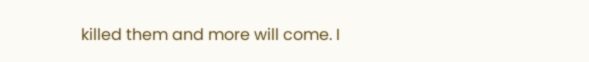killed them and more will come. I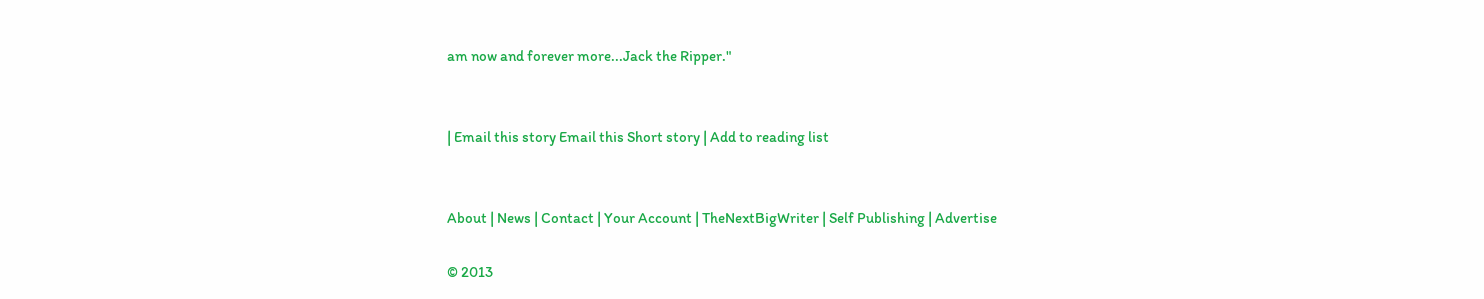am now and forever more...Jack the Ripper."


| Email this story Email this Short story | Add to reading list


About | News | Contact | Your Account | TheNextBigWriter | Self Publishing | Advertise

© 2013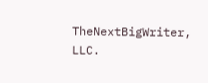TheNextBigWriter, LLC.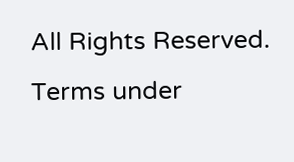All Rights Reserved. Terms under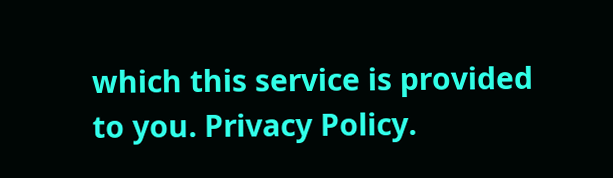which this service is provided to you. Privacy Policy.